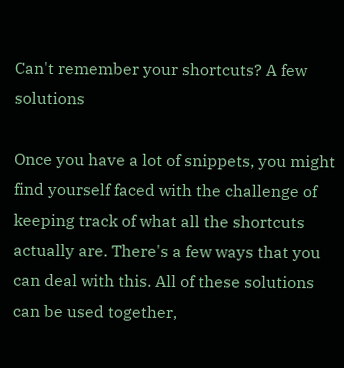Can't remember your shortcuts? A few solutions

Once you have a lot of snippets, you might find yourself faced with the challenge of keeping track of what all the shortcuts actually are. There's a few ways that you can deal with this. All of these solutions can be used together,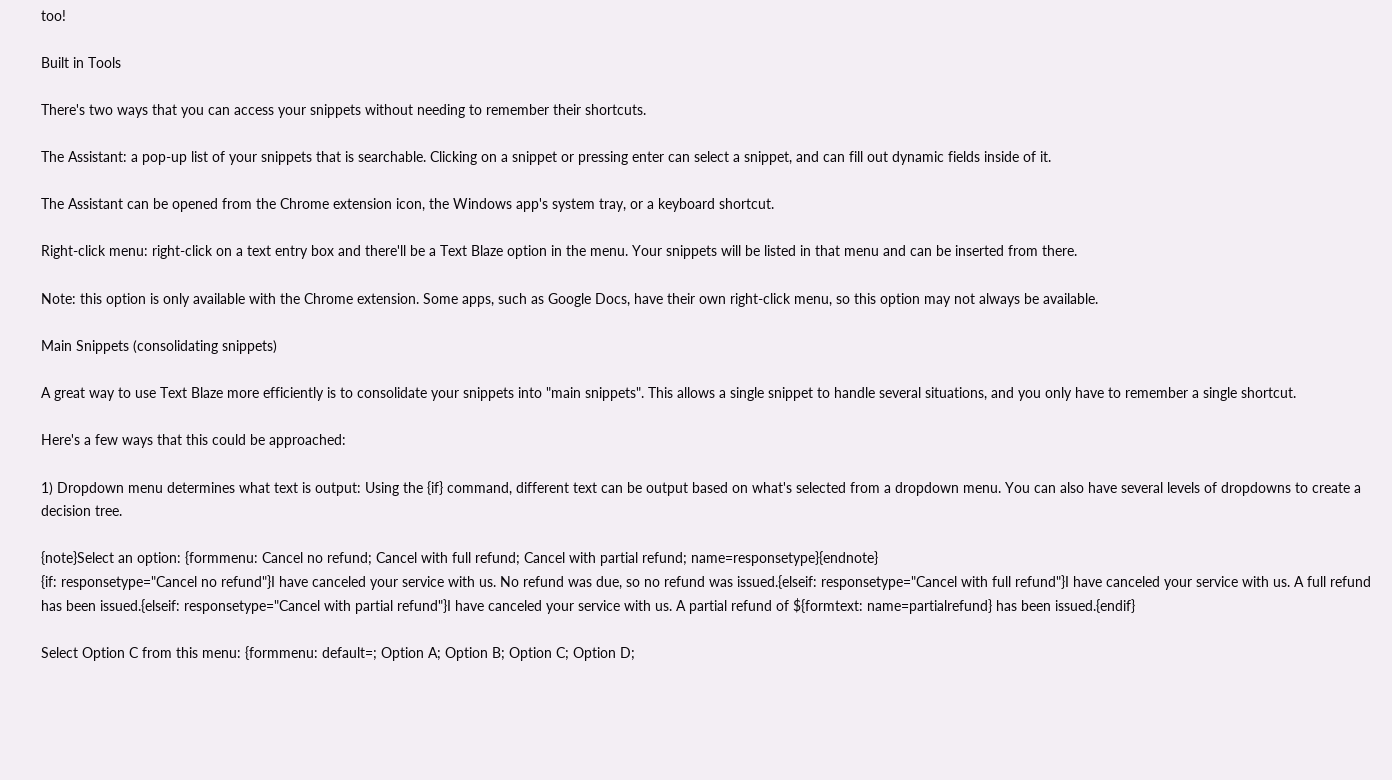too!

Built in Tools

There's two ways that you can access your snippets without needing to remember their shortcuts.

The Assistant: a pop-up list of your snippets that is searchable. Clicking on a snippet or pressing enter can select a snippet, and can fill out dynamic fields inside of it.

The Assistant can be opened from the Chrome extension icon, the Windows app's system tray, or a keyboard shortcut.

Right-click menu: right-click on a text entry box and there'll be a Text Blaze option in the menu. Your snippets will be listed in that menu and can be inserted from there.

Note: this option is only available with the Chrome extension. Some apps, such as Google Docs, have their own right-click menu, so this option may not always be available.

Main Snippets (consolidating snippets)

A great way to use Text Blaze more efficiently is to consolidate your snippets into "main snippets". This allows a single snippet to handle several situations, and you only have to remember a single shortcut.

Here's a few ways that this could be approached:

1) Dropdown menu determines what text is output: Using the {if} command, different text can be output based on what's selected from a dropdown menu. You can also have several levels of dropdowns to create a decision tree.

{note}Select an option: {formmenu: Cancel no refund; Cancel with full refund; Cancel with partial refund; name=responsetype}{endnote}
{if: responsetype="Cancel no refund"}I have canceled your service with us. No refund was due, so no refund was issued.{elseif: responsetype="Cancel with full refund"}I have canceled your service with us. A full refund has been issued.{elseif: responsetype="Cancel with partial refund"}I have canceled your service with us. A partial refund of ${formtext: name=partialrefund} has been issued.{endif}

Select Option C from this menu: {formmenu: default=; Option A; Option B; Option C; Option D;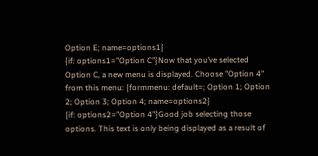Option E; name=options1}
{if: options1="Option C"}Now that you’ve selected Option C, a new menu is displayed. Choose "Option 4" from this menu: {formmenu: default=; Option 1; Option 2; Option 3; Option 4; name=options2}
{if: options2="Option 4"}Good job selecting those options. This text is only being displayed as a result of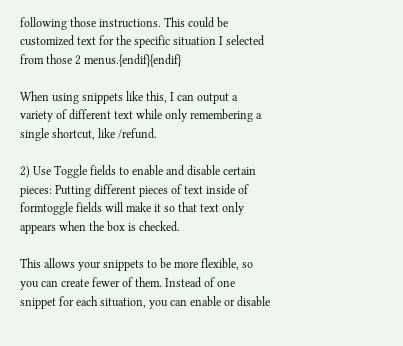following those instructions. This could be customized text for the specific situation I selected from those 2 menus.{endif}{endif}

When using snippets like this, I can output a variety of different text while only remembering a single shortcut, like /refund.

2) Use Toggle fields to enable and disable certain pieces: Putting different pieces of text inside of formtoggle fields will make it so that text only appears when the box is checked.

This allows your snippets to be more flexible, so you can create fewer of them. Instead of one snippet for each situation, you can enable or disable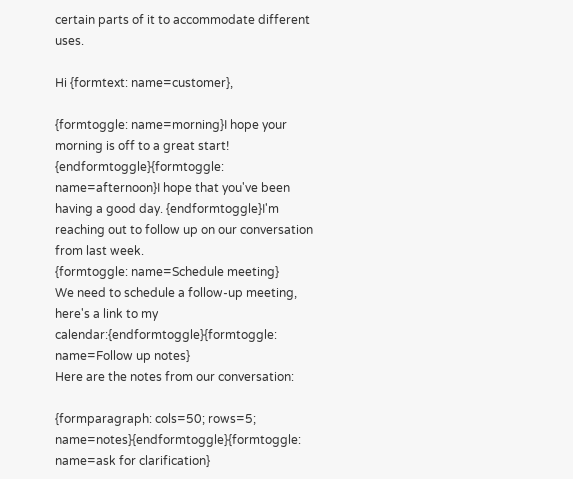certain parts of it to accommodate different uses.

Hi {formtext: name=customer},

{formtoggle: name=morning}I hope your morning is off to a great start! {endformtoggle}{formtoggle: name=afternoon}I hope that you've been having a good day. {endformtoggle}I'm reaching out to follow up on our conversation from last week.
{formtoggle: name=Schedule meeting}
We need to schedule a follow-up meeting, here's a link to my calendar:{endformtoggle}{formtoggle: name=Follow up notes}
Here are the notes from our conversation:

{formparagraph: cols=50; rows=5; name=notes}{endformtoggle}{formtoggle: name=ask for clarification}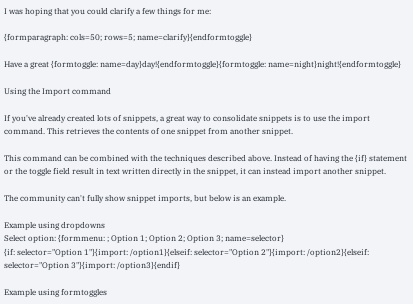I was hoping that you could clarify a few things for me:

{formparagraph: cols=50; rows=5; name=clarify}{endformtoggle}

Have a great {formtoggle: name=day}day!{endformtoggle}{formtoggle: name=night}night!{endformtoggle}

Using the Import command

If you've already created lots of snippets, a great way to consolidate snippets is to use the import command. This retrieves the contents of one snippet from another snippet.

This command can be combined with the techniques described above. Instead of having the {if} statement or the toggle field result in text written directly in the snippet, it can instead import another snippet.

The community can't fully show snippet imports, but below is an example.

Example using dropdowns
Select option: {formmenu: ; Option 1; Option 2; Option 3; name=selector}
{if: selector="Option 1"}{import: /option1}{elseif: selector="Option 2"}{import: /option2}{elseif: selector="Option 3"}{import: /option3}{endif}

Example using formtoggles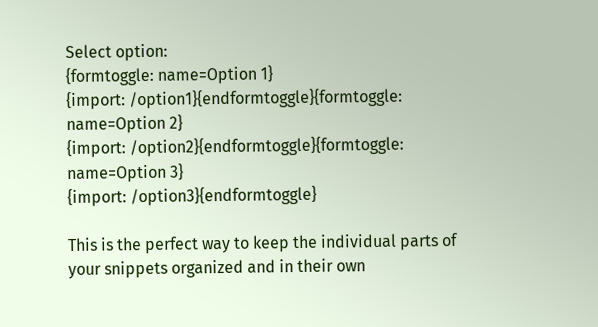Select option:
{formtoggle: name=Option 1}
{import: /option1}{endformtoggle}{formtoggle: name=Option 2}
{import: /option2}{endformtoggle}{formtoggle: name=Option 3}
{import: /option3}{endformtoggle}

This is the perfect way to keep the individual parts of your snippets organized and in their own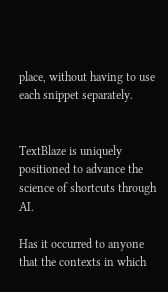place, without having to use each snippet separately.


TextBlaze is uniquely positioned to advance the science of shortcuts through AI.

Has it occurred to anyone that the contexts in which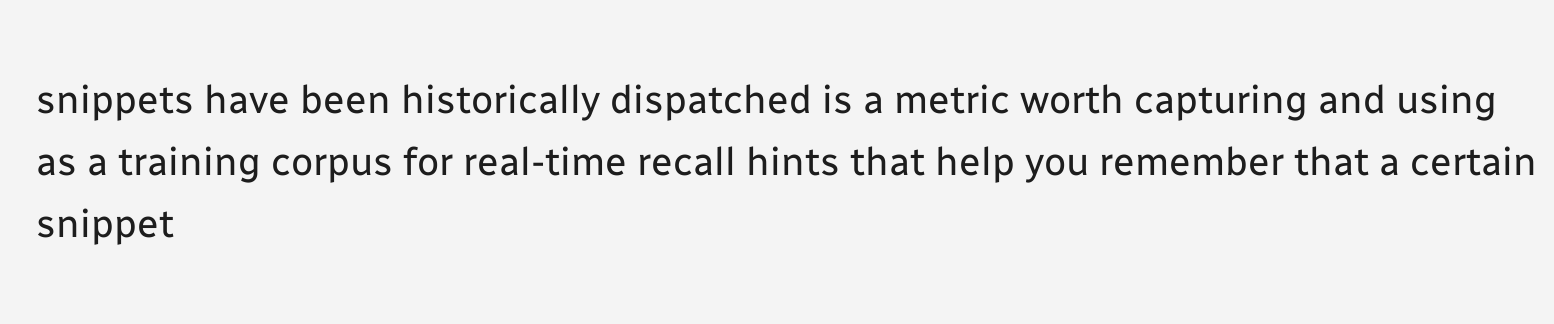snippets have been historically dispatched is a metric worth capturing and using as a training corpus for real-time recall hints that help you remember that a certain snippet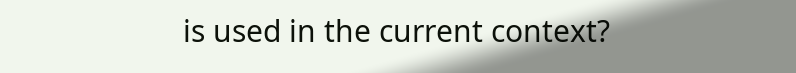is used in the current context?